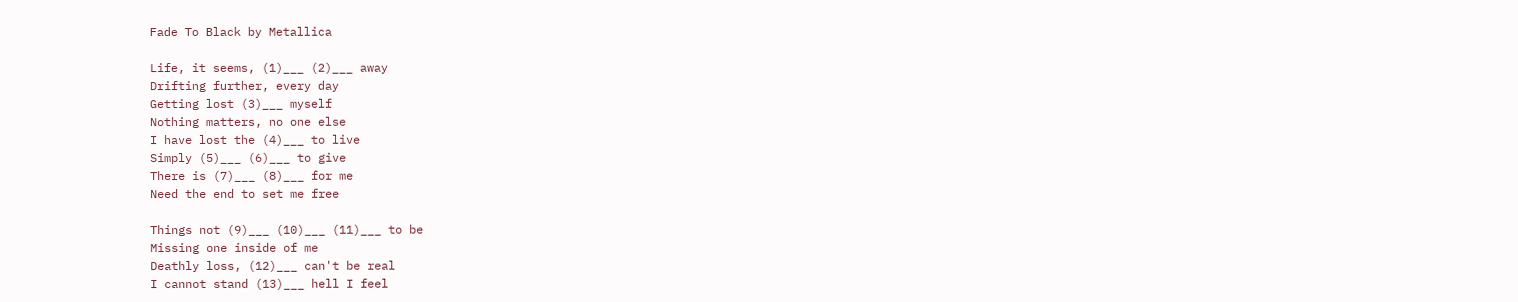Fade To Black by Metallica

Life, it seems, (1)___ (2)___ away
Drifting further, every day
Getting lost (3)___ myself
Nothing matters, no one else
I have lost the (4)___ to live
Simply (5)___ (6)___ to give
There is (7)___ (8)___ for me
Need the end to set me free

Things not (9)___ (10)___ (11)___ to be
Missing one inside of me
Deathly loss, (12)___ can't be real
I cannot stand (13)___ hell I feel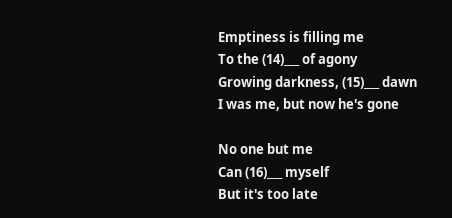Emptiness is filling me
To the (14)___ of agony
Growing darkness, (15)___ dawn
I was me, but now he's gone

No one but me
Can (16)___ myself
But it's too late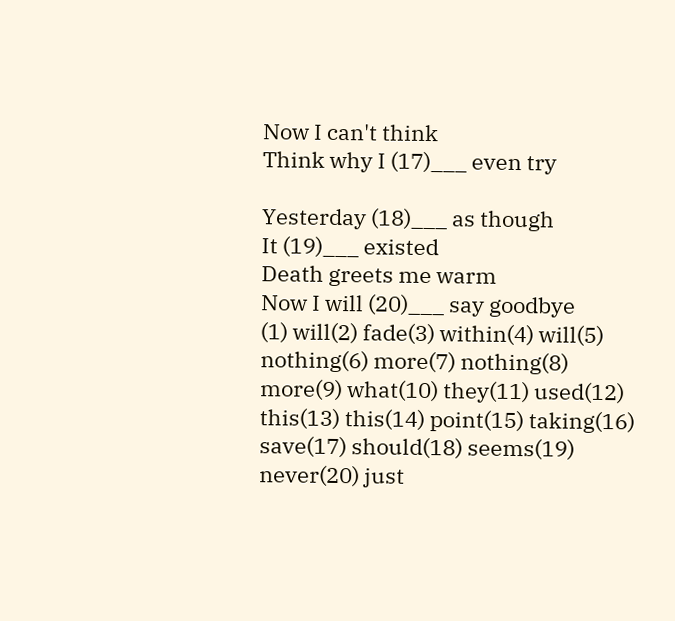Now I can't think
Think why I (17)___ even try

Yesterday (18)___ as though
It (19)___ existed
Death greets me warm
Now I will (20)___ say goodbye
(1) will(2) fade(3) within(4) will(5) nothing(6) more(7) nothing(8) more(9) what(10) they(11) used(12) this(13) this(14) point(15) taking(16) save(17) should(18) seems(19) never(20) just